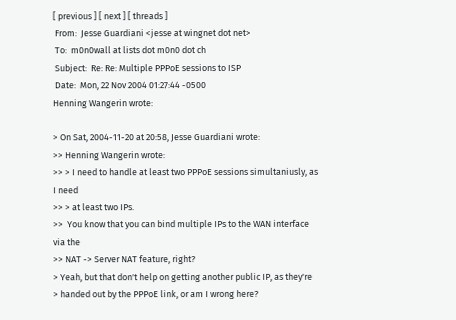[ previous ] [ next ] [ threads ]
 From:  Jesse Guardiani <jesse at wingnet dot net>
 To:  m0n0wall at lists dot m0n0 dot ch
 Subject:  Re: Re: Multiple PPPoE sessions to ISP
 Date:  Mon, 22 Nov 2004 01:27:44 -0500
Henning Wangerin wrote:

> On Sat, 2004-11-20 at 20:58, Jesse Guardiani wrote:
>> Henning Wangerin wrote:
>> > I need to handle at least two PPPoE sessions simultaniusly, as I need
>> > at least two IPs.
>>  You know that you can bind multiple IPs to the WAN interface via the
>> NAT -> Server NAT feature, right?
> Yeah, but that don't help on getting another public IP, as they're
> handed out by the PPPoE link, or am I wrong here?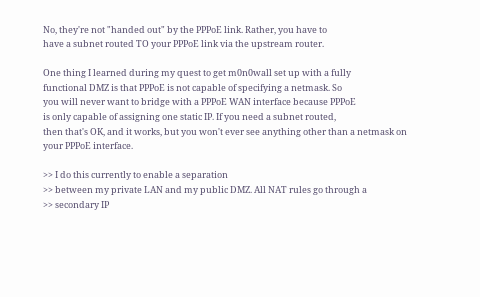No, they're not "handed out" by the PPPoE link. Rather, you have to
have a subnet routed TO your PPPoE link via the upstream router.

One thing I learned during my quest to get m0n0wall set up with a fully
functional DMZ is that PPPoE is not capable of specifying a netmask. So
you will never want to bridge with a PPPoE WAN interface because PPPoE
is only capable of assigning one static IP. If you need a subnet routed,
then that's OK, and it works, but you won't ever see anything other than a netmask on your PPPoE interface.

>> I do this currently to enable a separation
>> between my private LAN and my public DMZ. All NAT rules go through a
>> secondary IP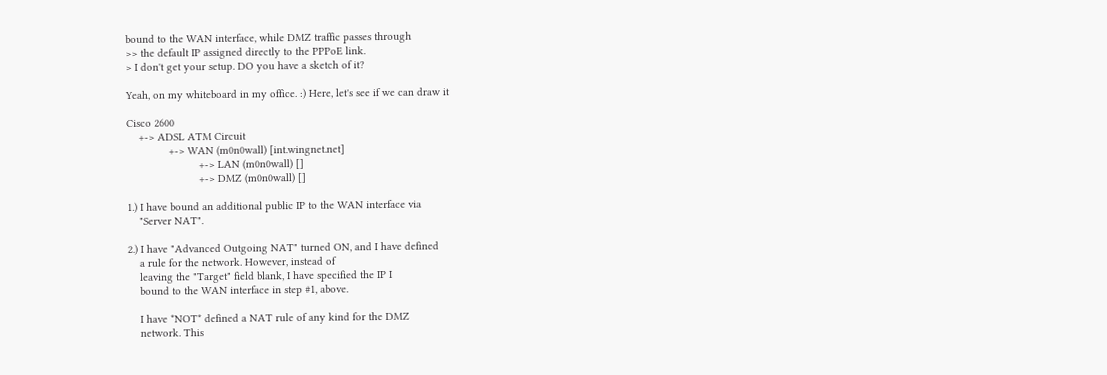bound to the WAN interface, while DMZ traffic passes through
>> the default IP assigned directly to the PPPoE link.
> I don't get your setup. DO you have a sketch of it?

Yeah, on my whiteboard in my office. :) Here, let's see if we can draw it

Cisco 2600
    +-> ADSL ATM Circuit
              +-> WAN (m0n0wall) [int.wingnet.net]
                        +-> LAN (m0n0wall) []
                        +-> DMZ (m0n0wall) []

1.) I have bound an additional public IP to the WAN interface via
    "Server NAT".

2.) I have "Advanced Outgoing NAT" turned ON, and I have defined
    a rule for the network. However, instead of
    leaving the "Target" field blank, I have specified the IP I
    bound to the WAN interface in step #1, above.

    I have *NOT* defined a NAT rule of any kind for the DMZ
    network. This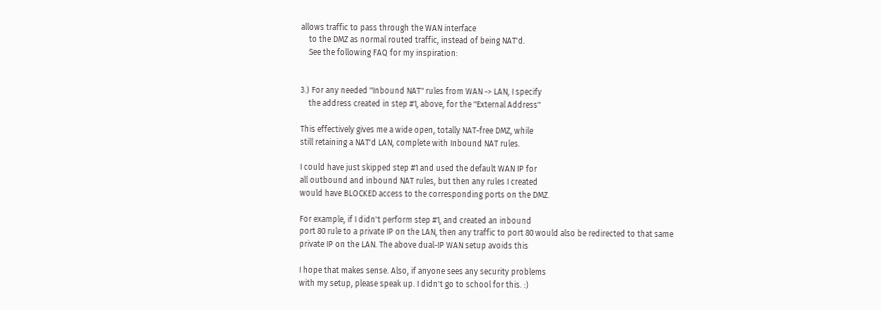allows traffic to pass through the WAN interface
    to the DMZ as normal routed traffic, instead of being NAT'd.
    See the following FAQ for my inspiration:


3.) For any needed "Inbound NAT" rules from WAN -> LAN, I specify
    the address created in step #1, above, for the "External Address"

This effectively gives me a wide open, totally NAT-free DMZ, while
still retaining a NAT'd LAN, complete with Inbound NAT rules.

I could have just skipped step #1 and used the default WAN IP for
all outbound and inbound NAT rules, but then any rules I created
would have BLOCKED access to the corresponding ports on the DMZ.

For example, if I didn't perform step #1, and created an inbound
port 80 rule to a private IP on the LAN, then any traffic to port 80 would also be redirected to that same
private IP on the LAN. The above dual-IP WAN setup avoids this

I hope that makes sense. Also, if anyone sees any security problems
with my setup, please speak up. I didn't go to school for this. :)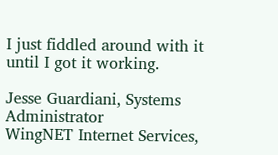I just fiddled around with it until I got it working.

Jesse Guardiani, Systems Administrator
WingNET Internet Services,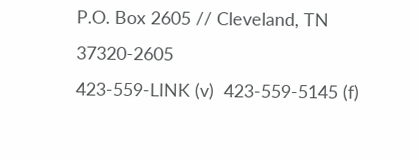P.O. Box 2605 // Cleveland, TN 37320-2605
423-559-LINK (v)  423-559-5145 (f)